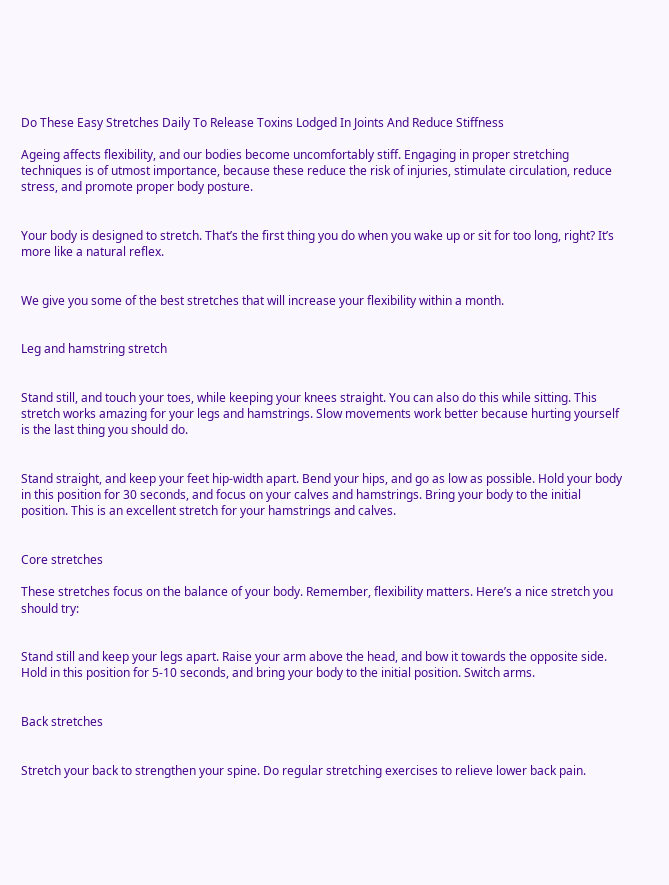Do These Easy Stretches Daily To Release Toxins Lodged In Joints And Reduce Stiffness

Ageing affects flexibility, and our bodies become uncomfortably stiff. Engaging in proper stretching techniques is of utmost importance, because these reduce the risk of injuries, stimulate circulation, reduce stress, and promote proper body posture.


Your body is designed to stretch. That’s the first thing you do when you wake up or sit for too long, right? It’s more like a natural reflex.


We give you some of the best stretches that will increase your flexibility within a month.


Leg and hamstring stretch


Stand still, and touch your toes, while keeping your knees straight. You can also do this while sitting. This stretch works amazing for your legs and hamstrings. Slow movements work better because hurting yourself is the last thing you should do.


Stand straight, and keep your feet hip-width apart. Bend your hips, and go as low as possible. Hold your body in this position for 30 seconds, and focus on your calves and hamstrings. Bring your body to the initial position. This is an excellent stretch for your hamstrings and calves.


Core stretches

These stretches focus on the balance of your body. Remember, flexibility matters. Here’s a nice stretch you should try:


Stand still and keep your legs apart. Raise your arm above the head, and bow it towards the opposite side. Hold in this position for 5-10 seconds, and bring your body to the initial position. Switch arms.


Back stretches


Stretch your back to strengthen your spine. Do regular stretching exercises to relieve lower back pain.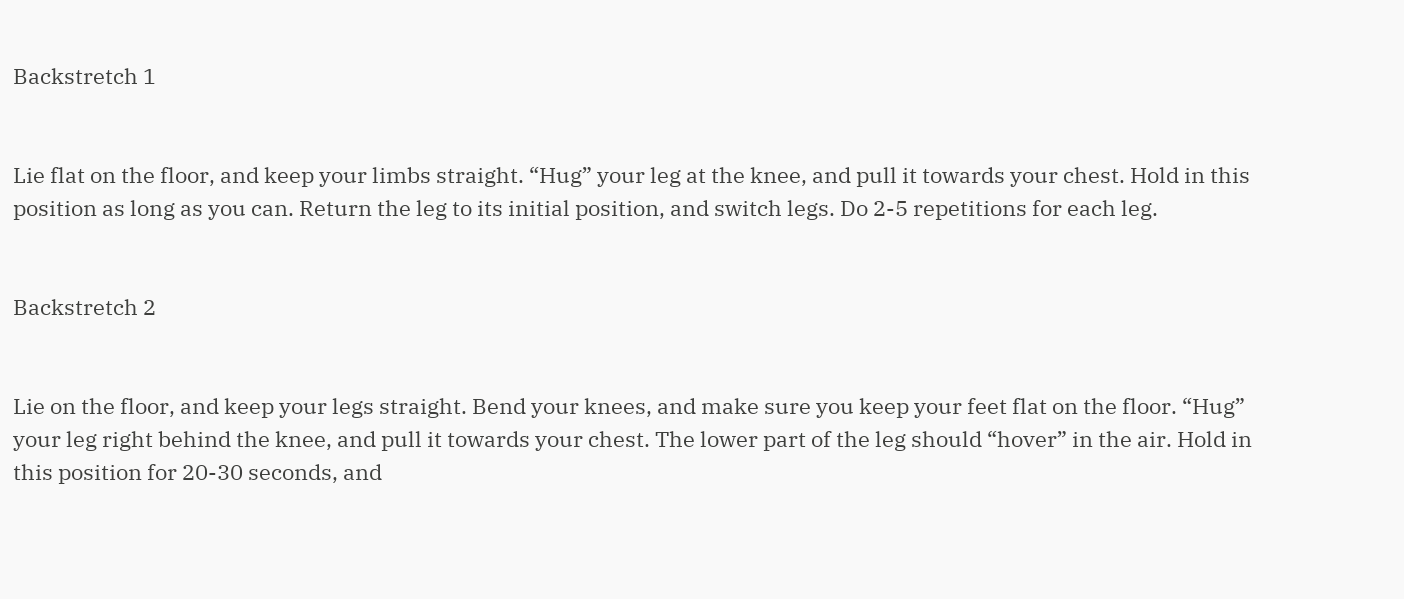Backstretch 1


Lie flat on the floor, and keep your limbs straight. “Hug” your leg at the knee, and pull it towards your chest. Hold in this position as long as you can. Return the leg to its initial position, and switch legs. Do 2-5 repetitions for each leg.


Backstretch 2


Lie on the floor, and keep your legs straight. Bend your knees, and make sure you keep your feet flat on the floor. “Hug” your leg right behind the knee, and pull it towards your chest. The lower part of the leg should “hover” in the air. Hold in this position for 20-30 seconds, and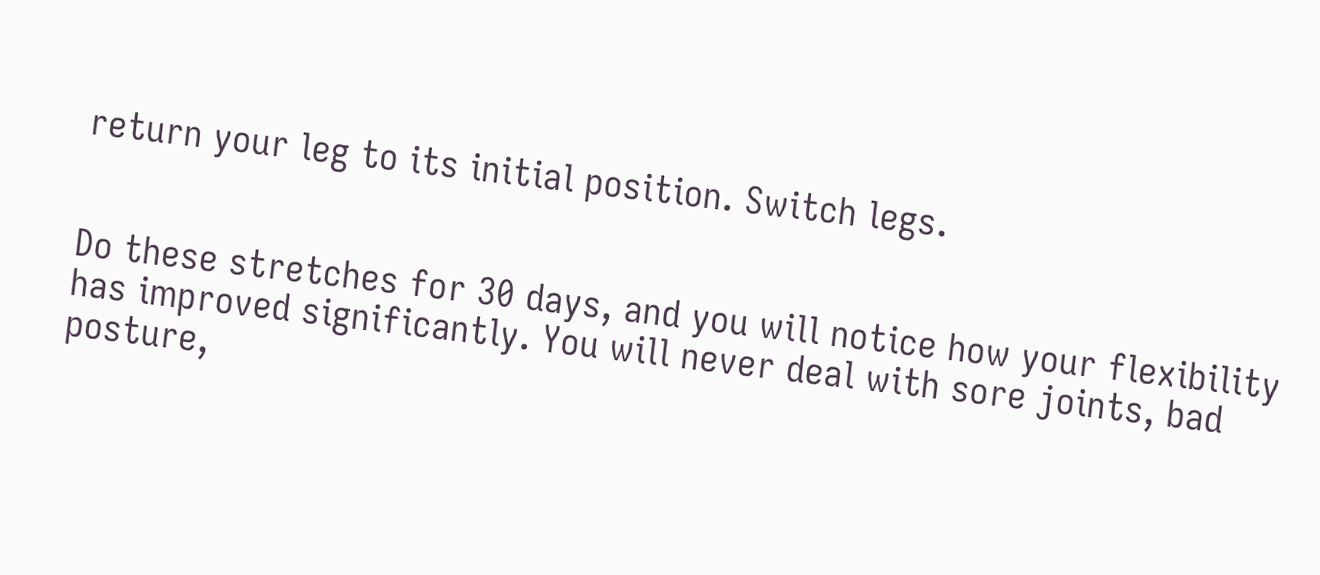return your leg to its initial position. Switch legs.


Do these stretches for 30 days, and you will notice how your flexibility has improved significantly. You will never deal with sore joints, bad posture,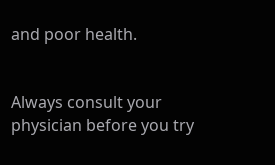and poor health.


Always consult your physician before you try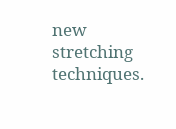new stretching techniques.